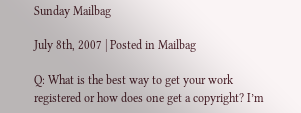Sunday Mailbag

July 8th, 2007 | Posted in Mailbag

Q: What is the best way to get your work registered or how does one get a copyright? I’m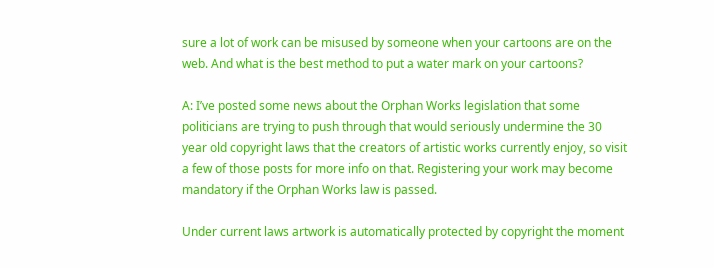sure a lot of work can be misused by someone when your cartoons are on the web. And what is the best method to put a water mark on your cartoons?

A: I’ve posted some news about the Orphan Works legislation that some politicians are trying to push through that would seriously undermine the 30 year old copyright laws that the creators of artistic works currently enjoy, so visit a few of those posts for more info on that. Registering your work may become mandatory if the Orphan Works law is passed.

Under current laws artwork is automatically protected by copyright the moment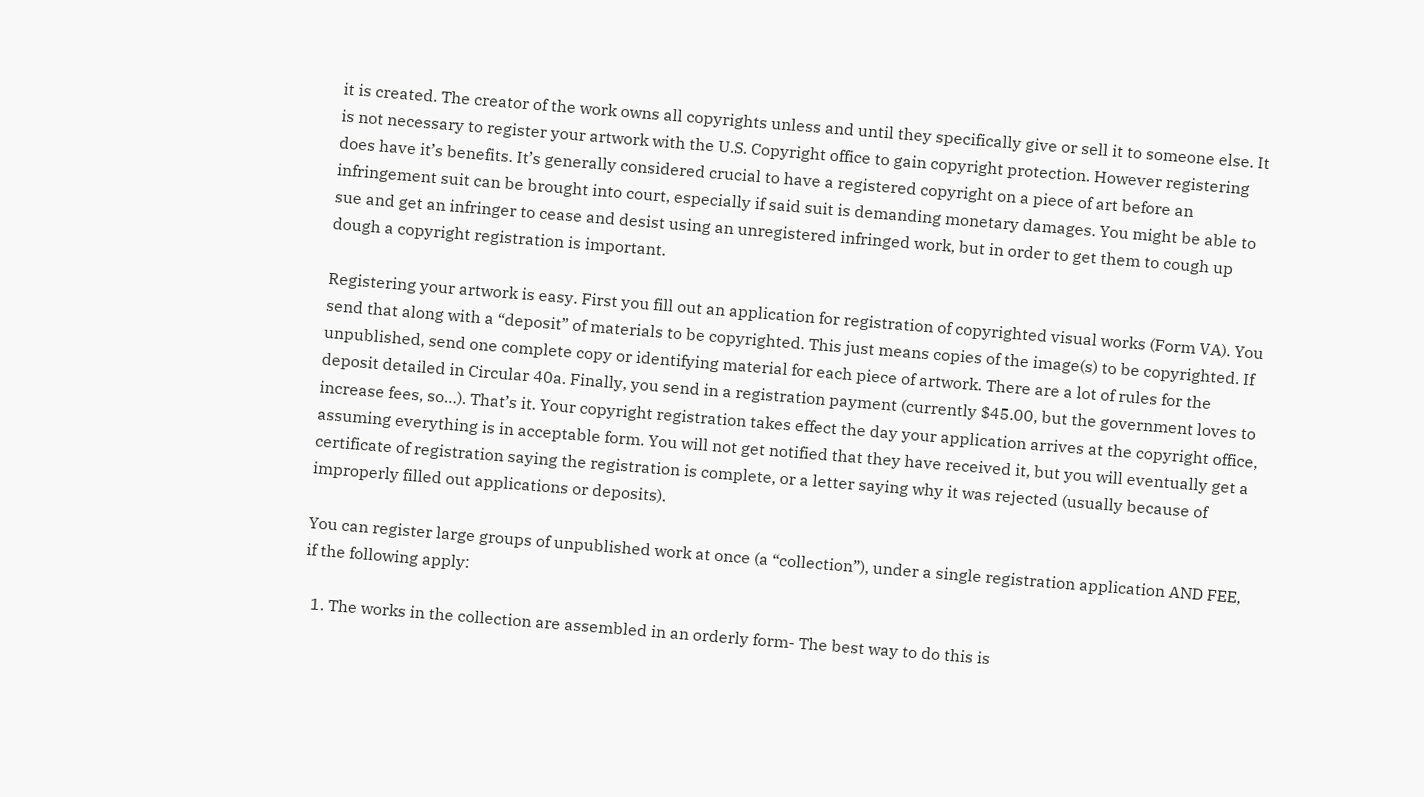it is created. The creator of the work owns all copyrights unless and until they specifically give or sell it to someone else. It is not necessary to register your artwork with the U.S. Copyright office to gain copyright protection. However registering does have it’s benefits. It’s generally considered crucial to have a registered copyright on a piece of art before an infringement suit can be brought into court, especially if said suit is demanding monetary damages. You might be able to sue and get an infringer to cease and desist using an unregistered infringed work, but in order to get them to cough up dough a copyright registration is important.

Registering your artwork is easy. First you fill out an application for registration of copyrighted visual works (Form VA). You send that along with a “deposit” of materials to be copyrighted. This just means copies of the image(s) to be copyrighted. If unpublished, send one complete copy or identifying material for each piece of artwork. There are a lot of rules for the deposit detailed in Circular 40a. Finally, you send in a registration payment (currently $45.00, but the government loves to increase fees, so…). That’s it. Your copyright registration takes effect the day your application arrives at the copyright office, assuming everything is in acceptable form. You will not get notified that they have received it, but you will eventually get a certificate of registration saying the registration is complete, or a letter saying why it was rejected (usually because of improperly filled out applications or deposits).

You can register large groups of unpublished work at once (a “collection”), under a single registration application AND FEE, if the following apply:

  1. The works in the collection are assembled in an orderly form- The best way to do this is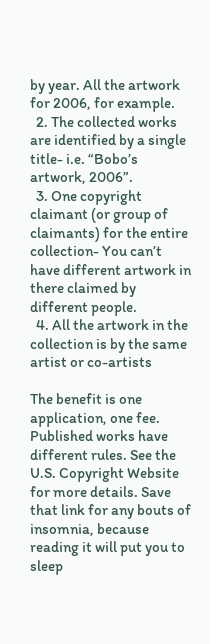by year. All the artwork for 2006, for example.
  2. The collected works are identified by a single title- i.e. “Bobo’s artwork, 2006”.
  3. One copyright claimant (or group of claimants) for the entire collection- You can’t have different artwork in there claimed by different people.
  4. All the artwork in the collection is by the same artist or co-artists

The benefit is one application, one fee. Published works have different rules. See the U.S. Copyright Website for more details. Save that link for any bouts of insomnia, because reading it will put you to sleep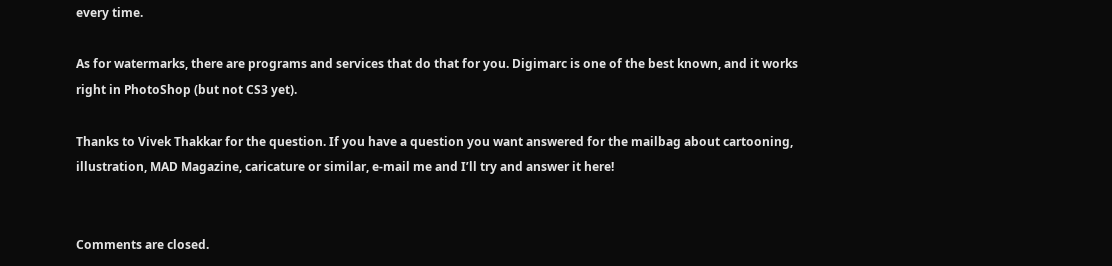every time.

As for watermarks, there are programs and services that do that for you. Digimarc is one of the best known, and it works right in PhotoShop (but not CS3 yet).

Thanks to Vivek Thakkar for the question. If you have a question you want answered for the mailbag about cartooning, illustration, MAD Magazine, caricature or similar, e-mail me and I’ll try and answer it here!


Comments are closed.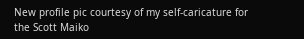New profile pic courtesy of my self-caricature for the Scott Maiko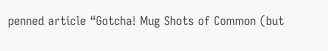penned article “Gotcha! Mug Shots of Common (but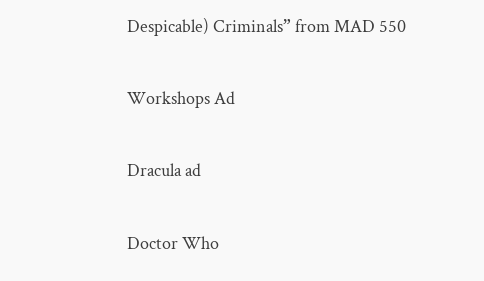Despicable) Criminals” from MAD 550

Workshops Ad

Dracula ad

Doctor Who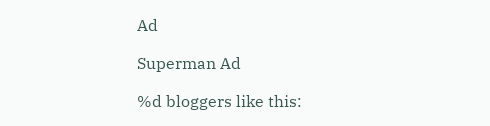Ad

Superman Ad

%d bloggers like this: